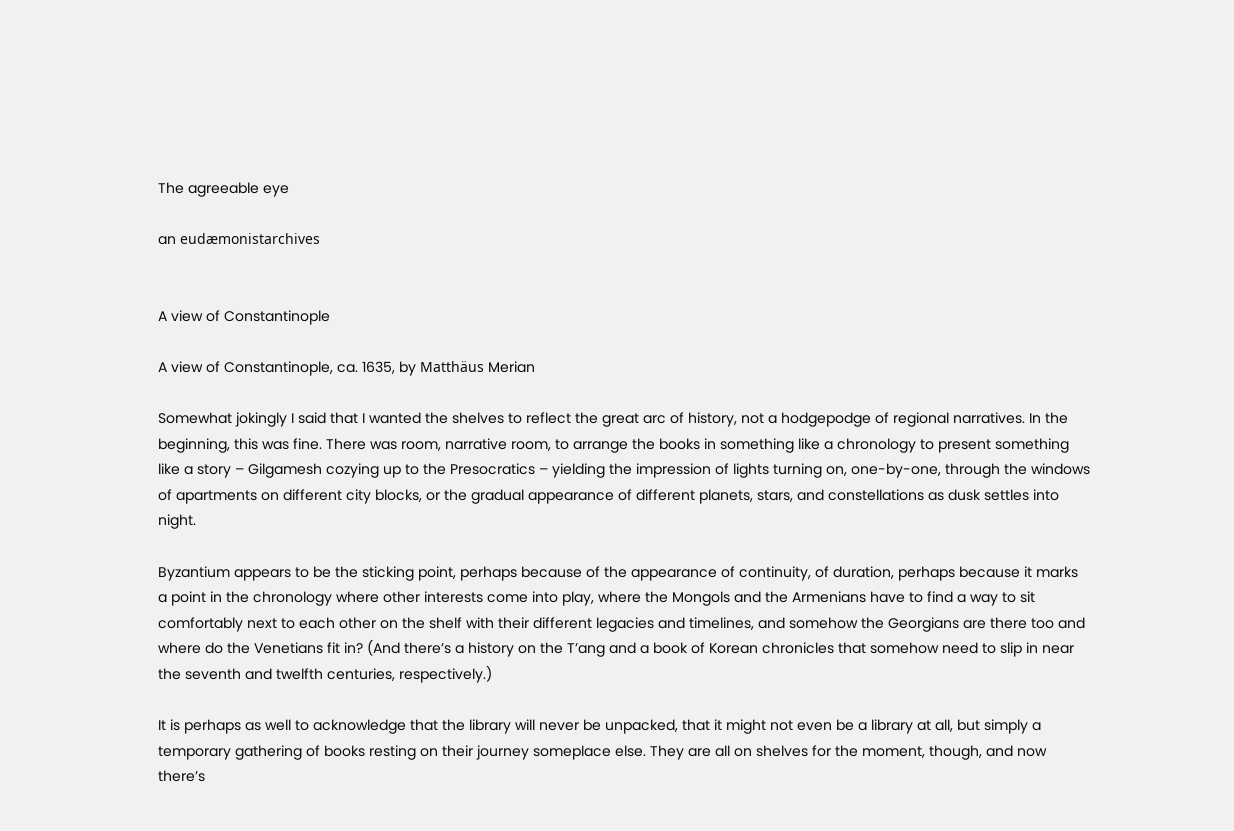The agreeable eye

an eudæmonistarchives


A view of Constantinople

A view of Constantinople, ca. 1635, by Matthäus Merian

Somewhat jokingly I said that I wanted the shelves to reflect the great arc of history, not a hodgepodge of regional narratives. In the beginning, this was fine. There was room, narrative room, to arrange the books in something like a chronology to present something like a story – Gilgamesh cozying up to the Presocratics – yielding the impression of lights turning on, one-by-one, through the windows of apartments on different city blocks, or the gradual appearance of different planets, stars, and constellations as dusk settles into night.

Byzantium appears to be the sticking point, perhaps because of the appearance of continuity, of duration, perhaps because it marks a point in the chronology where other interests come into play, where the Mongols and the Armenians have to find a way to sit comfortably next to each other on the shelf with their different legacies and timelines, and somehow the Georgians are there too and where do the Venetians fit in? (And there’s a history on the T’ang and a book of Korean chronicles that somehow need to slip in near the seventh and twelfth centuries, respectively.)

It is perhaps as well to acknowledge that the library will never be unpacked, that it might not even be a library at all, but simply a temporary gathering of books resting on their journey someplace else. They are all on shelves for the moment, though, and now there’s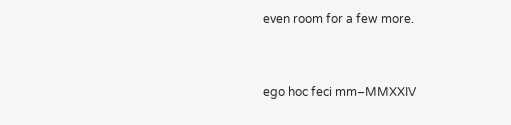even room for a few more.


ego hoc feci mm–MMXXIV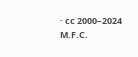· cc 2000–2024 M.F.C.